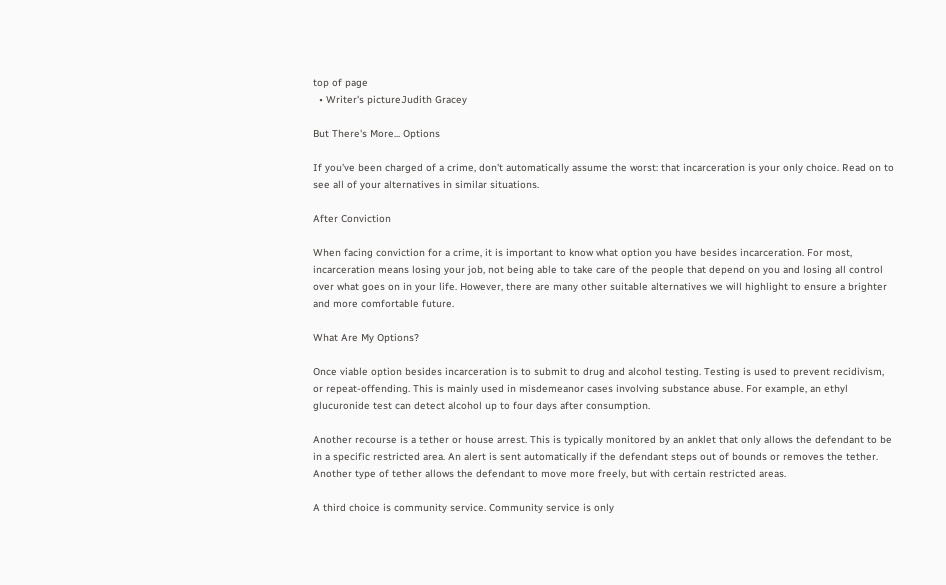top of page
  • Writer's pictureJudith Gracey

But There's More... Options

If you've been charged of a crime, don't automatically assume the worst: that incarceration is your only choice. Read on to see all of your alternatives in similar situations.

After Conviction

When facing conviction for a crime, it is important to know what option you have besides incarceration. For most, incarceration means losing your job, not being able to take care of the people that depend on you and losing all control over what goes on in your life. However, there are many other suitable alternatives we will highlight to ensure a brighter and more comfortable future.

What Are My Options?

Once viable option besides incarceration is to submit to drug and alcohol testing. Testing is used to prevent recidivism, or repeat-offending. This is mainly used in misdemeanor cases involving substance abuse. For example, an ethyl glucuronide test can detect alcohol up to four days after consumption.

Another recourse is a tether or house arrest. This is typically monitored by an anklet that only allows the defendant to be in a specific restricted area. An alert is sent automatically if the defendant steps out of bounds or removes the tether. Another type of tether allows the defendant to move more freely, but with certain restricted areas.

A third choice is community service. Community service is only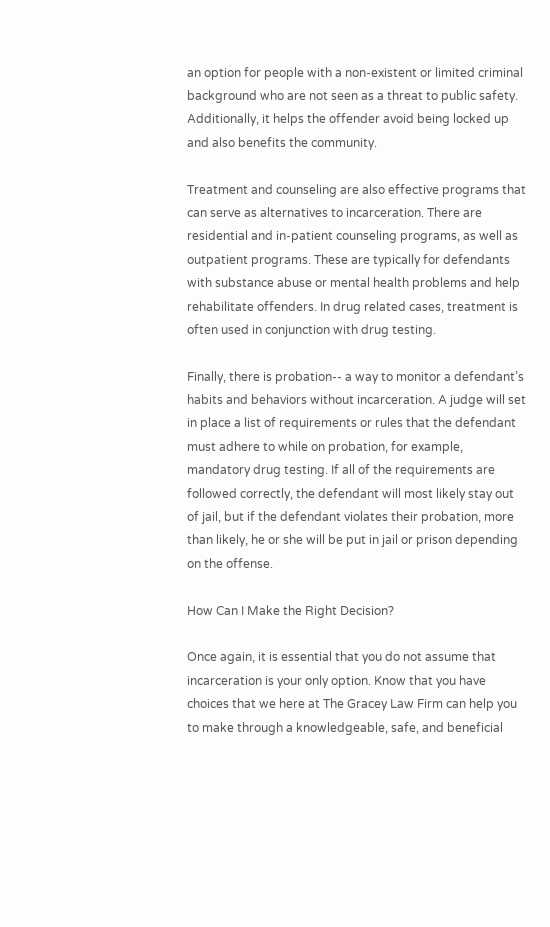an option for people with a non-existent or limited criminal background who are not seen as a threat to public safety. Additionally, it helps the offender avoid being locked up and also benefits the community.

Treatment and counseling are also effective programs that can serve as alternatives to incarceration. There are residential and in-patient counseling programs, as well as outpatient programs. These are typically for defendants with substance abuse or mental health problems and help rehabilitate offenders. In drug related cases, treatment is often used in conjunction with drug testing.

Finally, there is probation-- a way to monitor a defendant’s habits and behaviors without incarceration. A judge will set in place a list of requirements or rules that the defendant must adhere to while on probation, for example, mandatory drug testing. If all of the requirements are followed correctly, the defendant will most likely stay out of jail, but if the defendant violates their probation, more than likely, he or she will be put in jail or prison depending on the offense.

How Can I Make the Right Decision?

Once again, it is essential that you do not assume that incarceration is your only option. Know that you have choices that we here at The Gracey Law Firm can help you to make through a knowledgeable, safe, and beneficial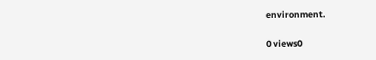environment.

0 views0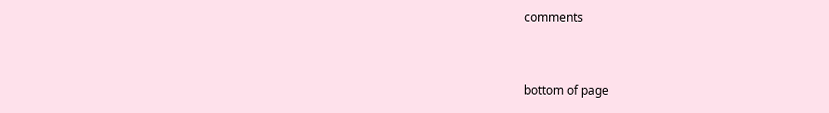comments


bottom of page